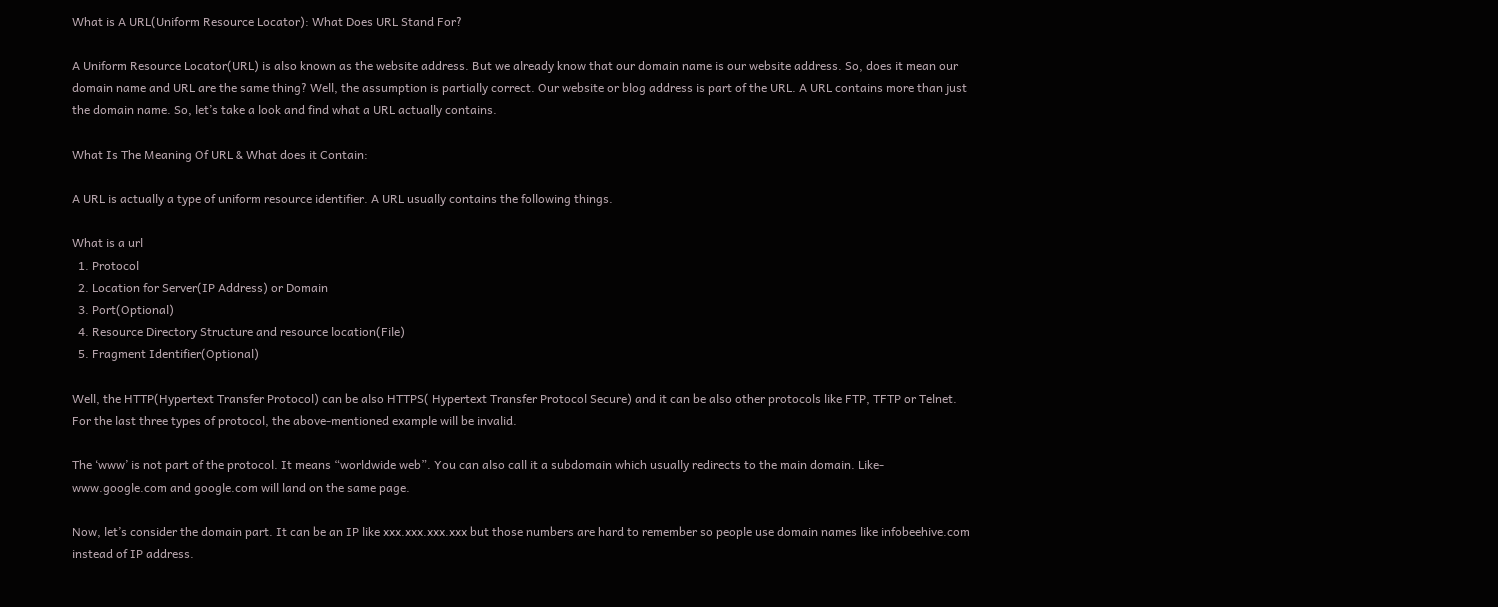What is A URL(Uniform Resource Locator): What Does URL Stand For?

A Uniform Resource Locator(URL) is also known as the website address. But we already know that our domain name is our website address. So, does it mean our domain name and URL are the same thing? Well, the assumption is partially correct. Our website or blog address is part of the URL. A URL contains more than just the domain name. So, let’s take a look and find what a URL actually contains.

What Is The Meaning Of URL & What does it Contain:

A URL is actually a type of uniform resource identifier. A URL usually contains the following things.

What is a url
  1. Protocol
  2. Location for Server(IP Address) or Domain
  3. Port(Optional)
  4. Resource Directory Structure and resource location(File)
  5. Fragment Identifier(Optional)

Well, the HTTP(Hypertext Transfer Protocol) can be also HTTPS( Hypertext Transfer Protocol Secure) and it can be also other protocols like FTP, TFTP or Telnet. For the last three types of protocol, the above-mentioned example will be invalid.

The ‘www’ is not part of the protocol. It means “worldwide web”. You can also call it a subdomain which usually redirects to the main domain. Like- www.google.com and google.com will land on the same page.

Now, let’s consider the domain part. It can be an IP like xxx.xxx.xxx.xxx but those numbers are hard to remember so people use domain names like infobeehive.com instead of IP address.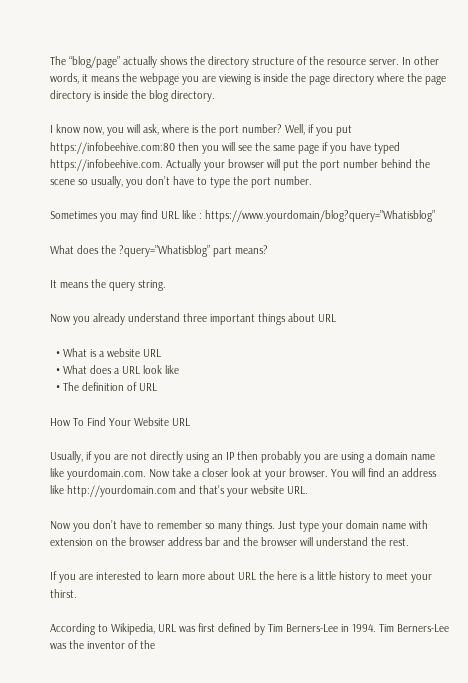The “blog/page” actually shows the directory structure of the resource server. In other words, it means the webpage you are viewing is inside the page directory where the page directory is inside the blog directory.

I know now, you will ask, where is the port number? Well, if you put https://infobeehive.com:80 then you will see the same page if you have typed https://infobeehive.com. Actually your browser will put the port number behind the scene so usually, you don’t have to type the port number.

Sometimes you may find URL like : https://www.yourdomain/blog?query=”Whatisblog”

What does the ?query=”Whatisblog” part means?

It means the query string.

Now you already understand three important things about URL

  • What is a website URL
  • What does a URL look like
  • The definition of URL

How To Find Your Website URL

Usually, if you are not directly using an IP then probably you are using a domain name like yourdomain.com. Now take a closer look at your browser. You will find an address like http://yourdomain.com and that’s your website URL.

Now you don’t have to remember so many things. Just type your domain name with extension on the browser address bar and the browser will understand the rest.

If you are interested to learn more about URL the here is a little history to meet your thirst.

According to Wikipedia, URL was first defined by Tim Berners-Lee in 1994. Tim Berners-Lee was the inventor of the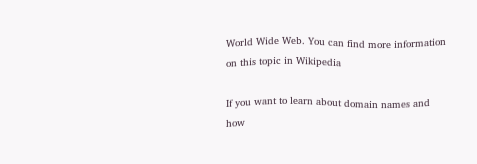World Wide Web. You can find more information on this topic in Wikipedia

If you want to learn about domain names and how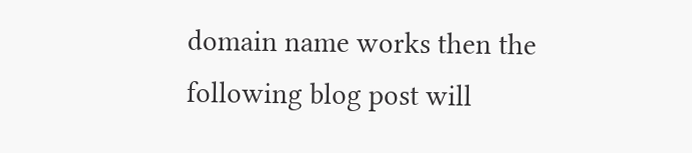domain name works then the following blog post will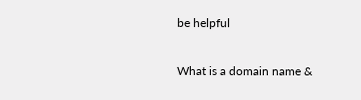be helpful

What is a domain name &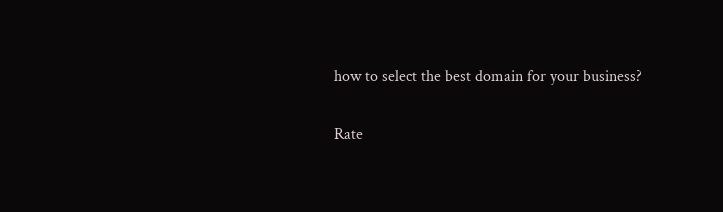how to select the best domain for your business?

Rate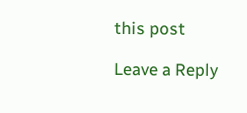this post

Leave a Reply